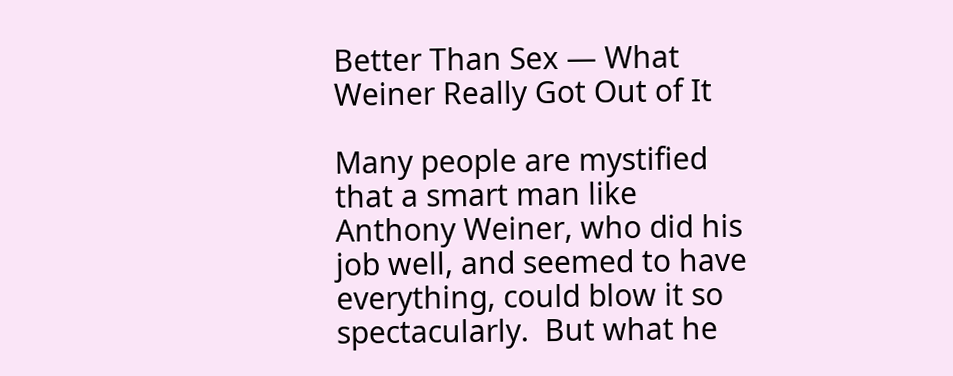Better Than Sex — What Weiner Really Got Out of It

Many people are mystified that a smart man like Anthony Weiner, who did his job well, and seemed to have everything, could blow it so spectacularly.  But what he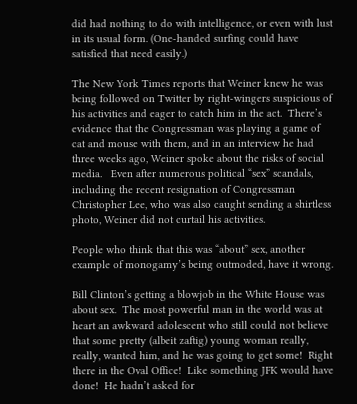did had nothing to do with intelligence, or even with lust in its usual form. (One-handed surfing could have satisfied that need easily.)

The New York Times reports that Weiner knew he was being followed on Twitter by right-wingers suspicious of his activities and eager to catch him in the act.  There’s evidence that the Congressman was playing a game of cat and mouse with them, and in an interview he had three weeks ago, Weiner spoke about the risks of social media.   Even after numerous political “sex” scandals, including the recent resignation of Congressman Christopher Lee, who was also caught sending a shirtless photo, Weiner did not curtail his activities.

People who think that this was “about” sex, another example of monogamy’s being outmoded, have it wrong.

Bill Clinton’s getting a blowjob in the White House was about sex.  The most powerful man in the world was at heart an awkward adolescent who still could not believe that some pretty (albeit zaftig) young woman really, really, wanted him, and he was going to get some!  Right there in the Oval Office!  Like something JFK would have done!  He hadn’t asked for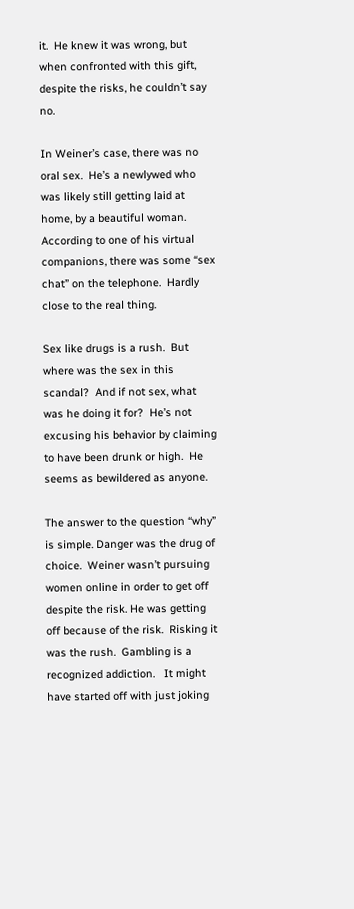it.  He knew it was wrong, but when confronted with this gift, despite the risks, he couldn’t say no.

In Weiner’s case, there was no oral sex.  He’s a newlywed who was likely still getting laid at home, by a beautiful woman.  According to one of his virtual companions, there was some “sex chat” on the telephone.  Hardly close to the real thing.

Sex like drugs is a rush.  But where was the sex in this scandal?  And if not sex, what was he doing it for?  He’s not excusing his behavior by claiming to have been drunk or high.  He seems as bewildered as anyone.

The answer to the question “why” is simple. Danger was the drug of choice.  Weiner wasn’t pursuing women online in order to get off despite the risk. He was getting off because of the risk.  Risking it was the rush.  Gambling is a recognized addiction.   It might have started off with just joking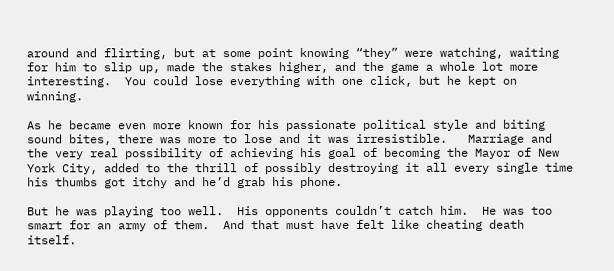around and flirting, but at some point knowing “they” were watching, waiting for him to slip up, made the stakes higher, and the game a whole lot more interesting.  You could lose everything with one click, but he kept on winning.

As he became even more known for his passionate political style and biting sound bites, there was more to lose and it was irresistible.   Marriage and the very real possibility of achieving his goal of becoming the Mayor of New York City, added to the thrill of possibly destroying it all every single time his thumbs got itchy and he’d grab his phone.

But he was playing too well.  His opponents couldn’t catch him.  He was too smart for an army of them.  And that must have felt like cheating death itself.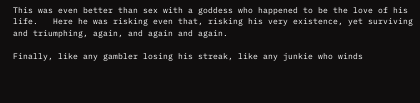This was even better than sex with a goddess who happened to be the love of his life.   Here he was risking even that, risking his very existence, yet surviving and triumphing, again, and again and again.

Finally, like any gambler losing his streak, like any junkie who winds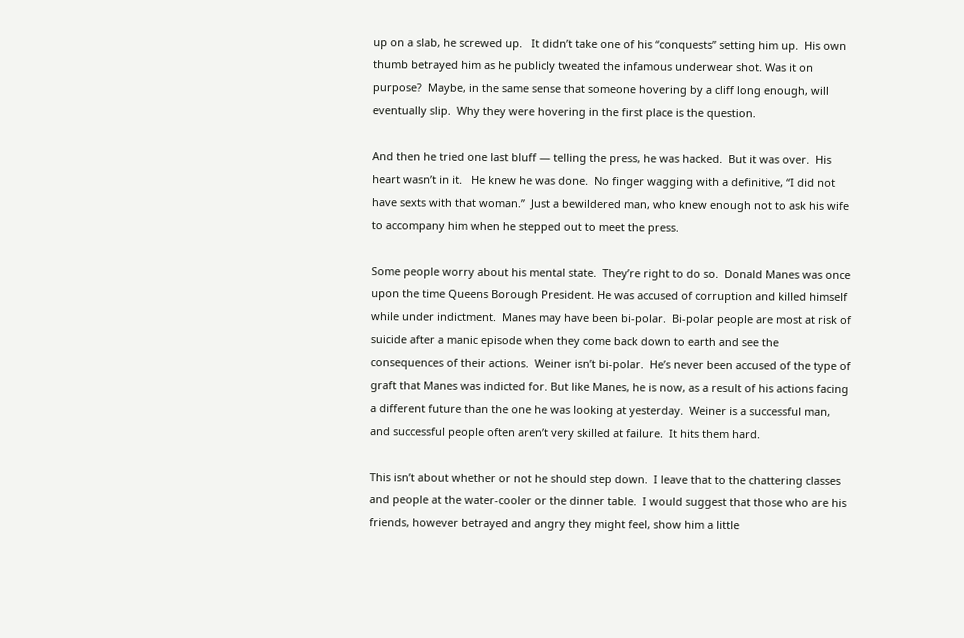up on a slab, he screwed up.   It didn’t take one of his “conquests” setting him up.  His own thumb betrayed him as he publicly tweated the infamous underwear shot. Was it on purpose?  Maybe, in the same sense that someone hovering by a cliff long enough, will eventually slip.  Why they were hovering in the first place is the question.

And then he tried one last bluff — telling the press, he was hacked.  But it was over.  His heart wasn’t in it.   He knew he was done.  No finger wagging with a definitive, “I did not have sexts with that woman.”  Just a bewildered man, who knew enough not to ask his wife to accompany him when he stepped out to meet the press.

Some people worry about his mental state.  They’re right to do so.  Donald Manes was once upon the time Queens Borough President. He was accused of corruption and killed himself while under indictment.  Manes may have been bi-polar.  Bi-polar people are most at risk of suicide after a manic episode when they come back down to earth and see the consequences of their actions.  Weiner isn’t bi-polar.  He’s never been accused of the type of graft that Manes was indicted for. But like Manes, he is now, as a result of his actions facing a different future than the one he was looking at yesterday.  Weiner is a successful man, and successful people often aren’t very skilled at failure.  It hits them hard.

This isn’t about whether or not he should step down.  I leave that to the chattering classes and people at the water-cooler or the dinner table.  I would suggest that those who are his friends, however betrayed and angry they might feel, show him a little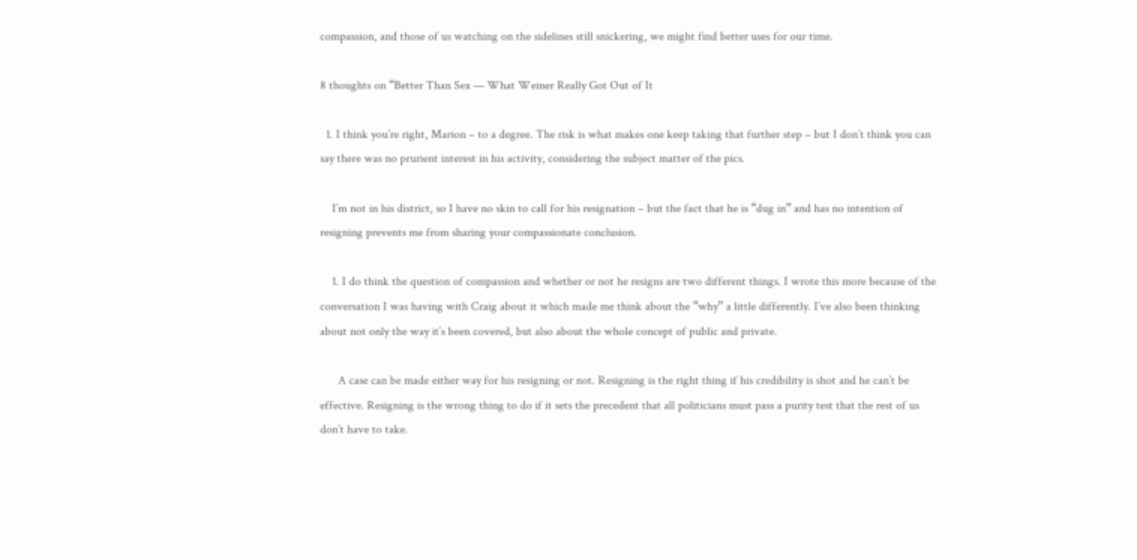compassion, and those of us watching on the sidelines still snickering, we might find better uses for our time.

8 thoughts on “Better Than Sex — What Weiner Really Got Out of It

  1. I think you’re right, Marion – to a degree. The risk is what makes one keep taking that further step – but I don’t think you can say there was no prurient interest in his activity, considering the subject matter of the pics.

    I’m not in his district, so I have no skin to call for his resignation – but the fact that he is “dug in” and has no intention of resigning prevents me from sharing your compassionate conclusion.

    1. I do think the question of compassion and whether or not he resigns are two different things. I wrote this more because of the conversation I was having with Craig about it which made me think about the “why” a little differently. I’ve also been thinking about not only the way it’s been covered, but also about the whole concept of public and private.

      A case can be made either way for his resigning or not. Resigning is the right thing if his credibility is shot and he can’t be effective. Resigning is the wrong thing to do if it sets the precedent that all politicians must pass a purity test that the rest of us don’t have to take.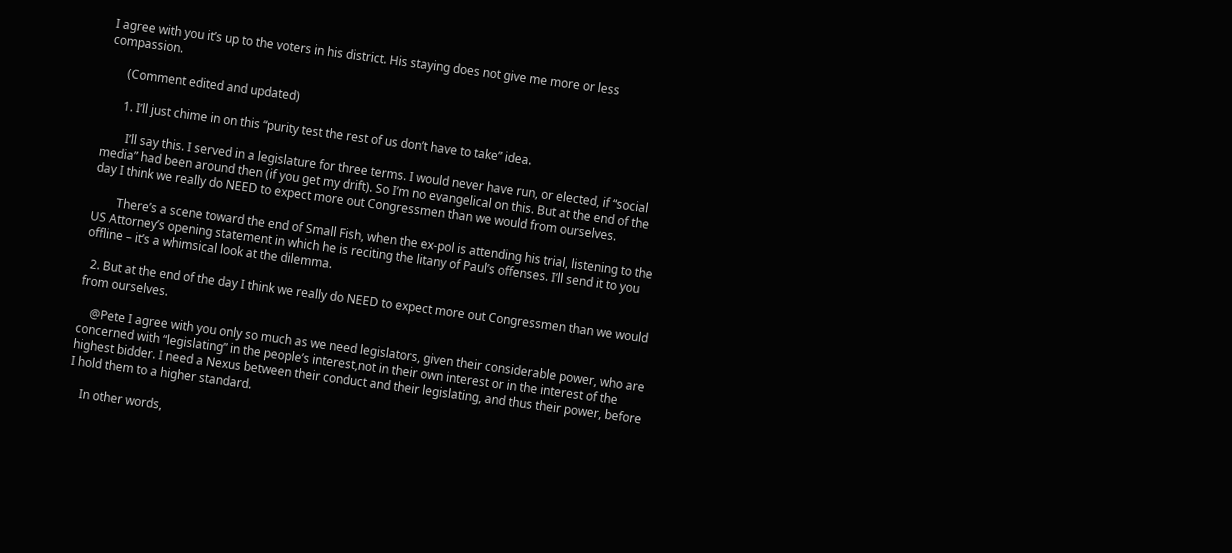I agree with you it’s up to the voters in his district. His staying does not give me more or less compassion.

      (Comment edited and updated)

      1. I’ll just chime in on this “purity test the rest of us don’t have to take” idea.

        I’ll say this. I served in a legislature for three terms. I would never have run, or elected, if “social media” had been around then (if you get my drift). So I’m no evangelical on this. But at the end of the day I think we really do NEED to expect more out Congressmen than we would from ourselves.

        There’s a scene toward the end of Small Fish, when the ex-pol is attending his trial, listening to the US Attorney’s opening statement in which he is reciting the litany of Paul’s offenses. I’ll send it to you offline – it’s a whimsical look at the dilemma.

  2. But at the end of the day I think we really do NEED to expect more out Congressmen than we would from ourselves.

    @Pete I agree with you only so much as we need legislators, given their considerable power, who are concerned with “legislating” in the people’s interest,not in their own interest or in the interest of the highest bidder. I need a Nexus between their conduct and their legislating, and thus their power, before I hold them to a higher standard.

    In other words,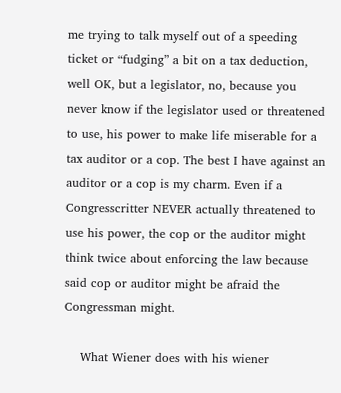me trying to talk myself out of a speeding ticket or “fudging” a bit on a tax deduction, well OK, but a legislator, no, because you never know if the legislator used or threatened to use, his power to make life miserable for a tax auditor or a cop. The best I have against an auditor or a cop is my charm. Even if a Congresscritter NEVER actually threatened to use his power, the cop or the auditor might think twice about enforcing the law because said cop or auditor might be afraid the Congressman might.

    What Wiener does with his wiener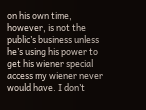on his own time, however, is not the public’s business unless he’s using his power to get his wiener special access my wiener never would have. I don’t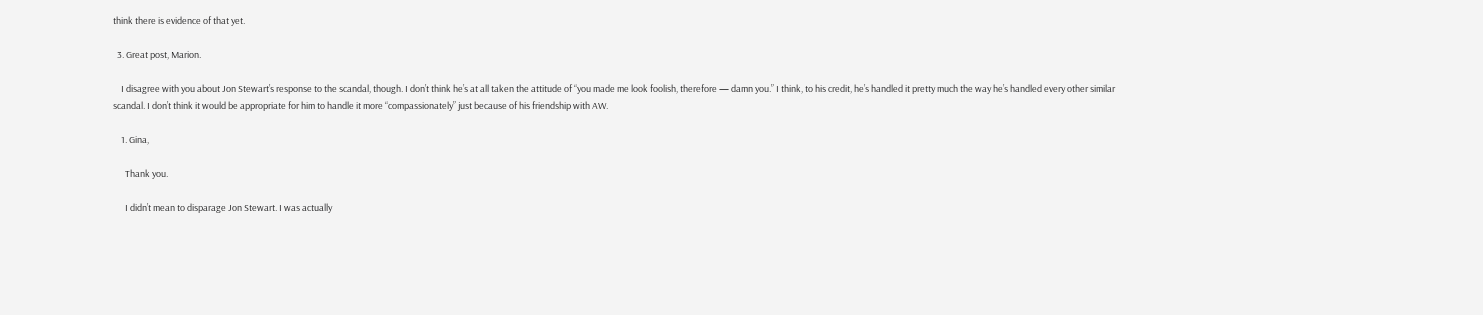think there is evidence of that yet.

  3. Great post, Marion.

    I disagree with you about Jon Stewart’s response to the scandal, though. I don’t think he’s at all taken the attitude of “you made me look foolish, therefore — damn you.” I think, to his credit, he’s handled it pretty much the way he’s handled every other similar scandal. I don’t think it would be appropriate for him to handle it more “compassionately” just because of his friendship with AW.

    1. Gina,

      Thank you.

      I didn’t mean to disparage Jon Stewart. I was actually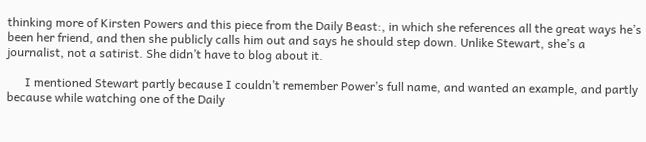thinking more of Kirsten Powers and this piece from the Daily Beast:, in which she references all the great ways he’s been her friend, and then she publicly calls him out and says he should step down. Unlike Stewart, she’s a journalist, not a satirist. She didn’t have to blog about it.

      I mentioned Stewart partly because I couldn’t remember Power’s full name, and wanted an example, and partly because while watching one of the Daily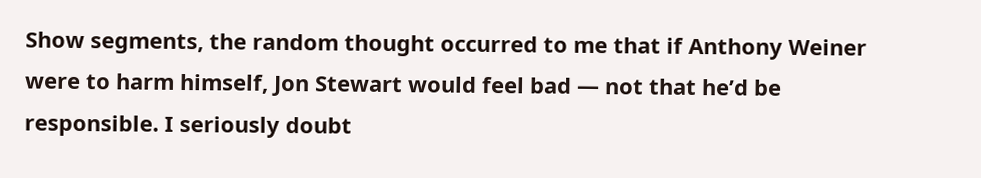Show segments, the random thought occurred to me that if Anthony Weiner were to harm himself, Jon Stewart would feel bad — not that he’d be responsible. I seriously doubt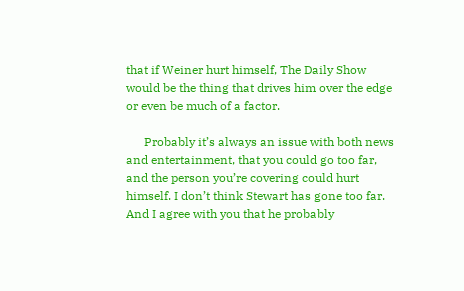that if Weiner hurt himself, The Daily Show would be the thing that drives him over the edge or even be much of a factor.

      Probably it’s always an issue with both news and entertainment, that you could go too far, and the person you’re covering could hurt himself. I don’t think Stewart has gone too far. And I agree with you that he probably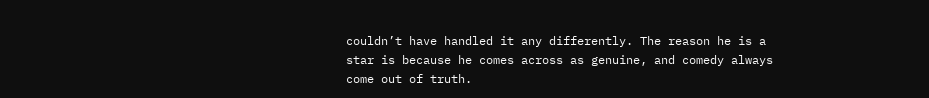couldn’t have handled it any differently. The reason he is a star is because he comes across as genuine, and comedy always come out of truth.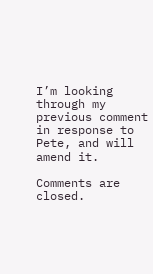I’m looking through my previous comment in response to Pete, and will amend it.

Comments are closed.